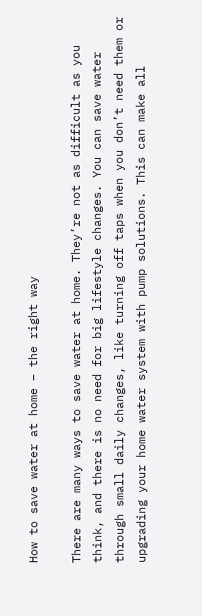How to save water at home – the right way

There are many ways to save water at home. They’re not as difficult as you think, and there is no need for big lifestyle changes. You can save water through small daily changes, like turning off taps when you don’t need them or upgrading your home water system with pump solutions. This can make all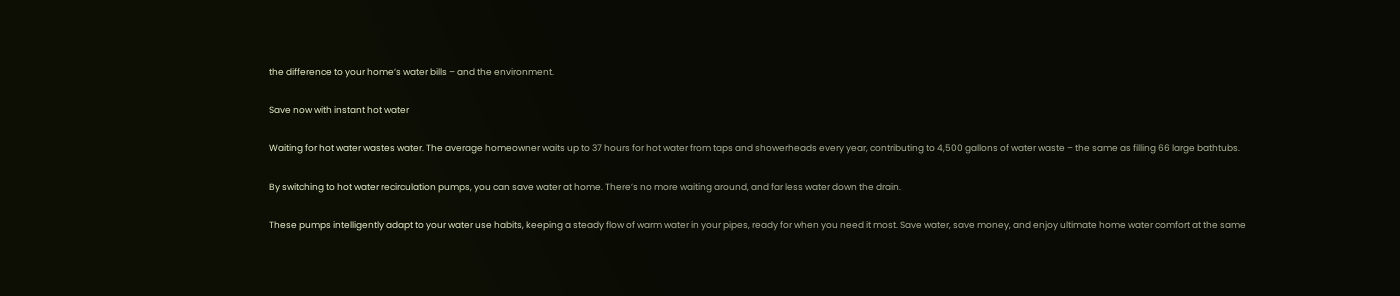the difference to your home’s water bills – and the environment.

Save now with instant hot water

Waiting for hot water wastes water. The average homeowner waits up to 37 hours for hot water from taps and showerheads every year, contributing to 4,500 gallons of water waste – the same as filling 66 large bathtubs.

By switching to hot water recirculation pumps, you can save water at home. There’s no more waiting around, and far less water down the drain.

These pumps intelligently adapt to your water use habits, keeping a steady flow of warm water in your pipes, ready for when you need it most. Save water, save money, and enjoy ultimate home water comfort at the same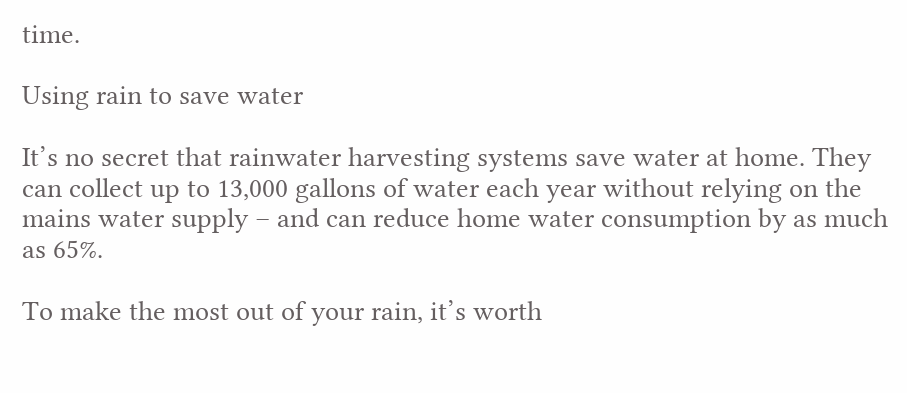time.

Using rain to save water

It’s no secret that rainwater harvesting systems save water at home. They can collect up to 13,000 gallons of water each year without relying on the mains water supply – and can reduce home water consumption by as much as 65%.

To make the most out of your rain, it’s worth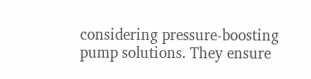considering pressure-boosting pump solutions. They ensure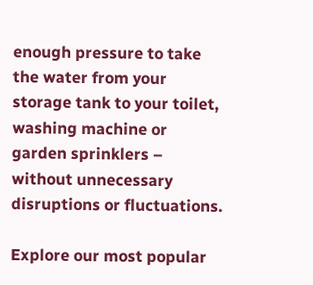enough pressure to take the water from your storage tank to your toilet, washing machine or garden sprinklers – without unnecessary disruptions or fluctuations.

Explore our most popular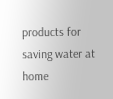products for saving water at home